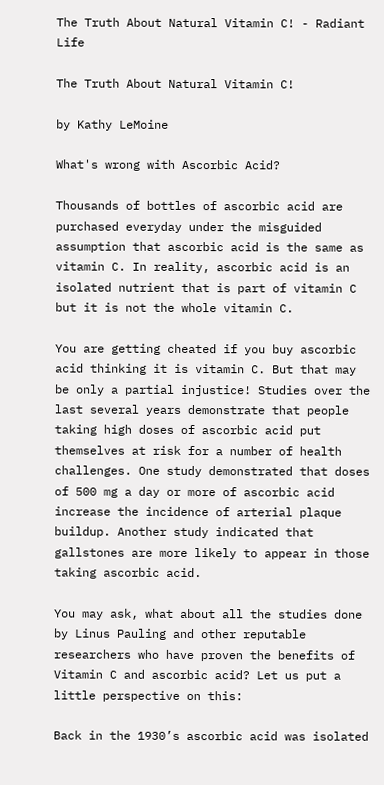The Truth About Natural Vitamin C! - Radiant Life

The Truth About Natural Vitamin C!

by Kathy LeMoine

What's wrong with Ascorbic Acid?

Thousands of bottles of ascorbic acid are purchased everyday under the misguided assumption that ascorbic acid is the same as vitamin C. In reality, ascorbic acid is an isolated nutrient that is part of vitamin C but it is not the whole vitamin C.

You are getting cheated if you buy ascorbic acid thinking it is vitamin C. But that may be only a partial injustice! Studies over the last several years demonstrate that people taking high doses of ascorbic acid put themselves at risk for a number of health challenges. One study demonstrated that doses of 500 mg a day or more of ascorbic acid increase the incidence of arterial plaque buildup. Another study indicated that gallstones are more likely to appear in those taking ascorbic acid.

You may ask, what about all the studies done by Linus Pauling and other reputable researchers who have proven the benefits of Vitamin C and ascorbic acid? Let us put a little perspective on this:

Back in the 1930’s ascorbic acid was isolated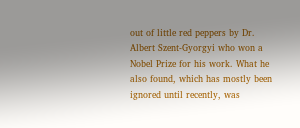out of little red peppers by Dr. Albert Szent-Gyorgyi who won a Nobel Prize for his work. What he also found, which has mostly been ignored until recently, was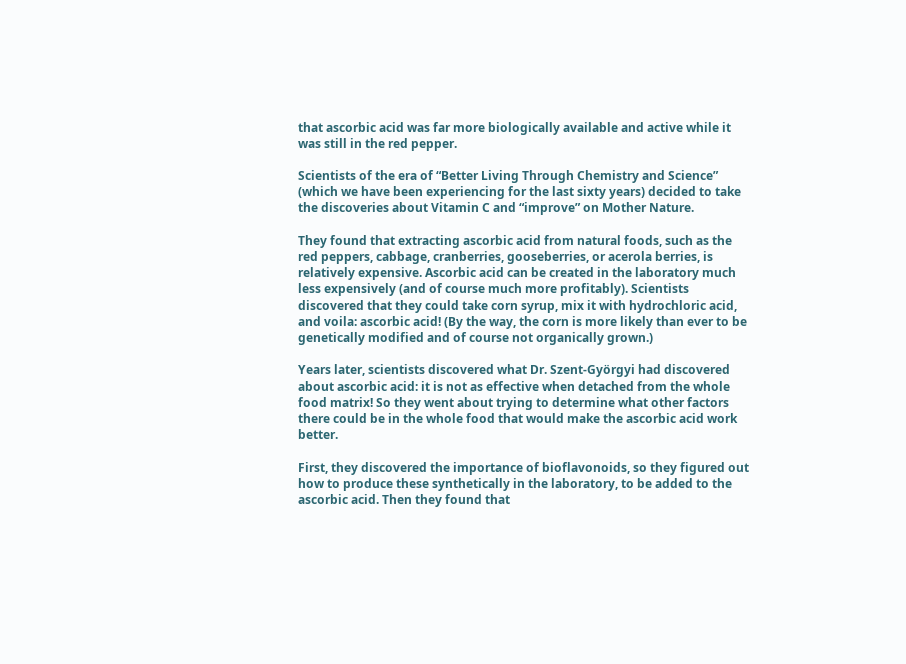that ascorbic acid was far more biologically available and active while it was still in the red pepper.

Scientists of the era of “Better Living Through Chemistry and Science” (which we have been experiencing for the last sixty years) decided to take the discoveries about Vitamin C and “improve” on Mother Nature.

They found that extracting ascorbic acid from natural foods, such as the red peppers, cabbage, cranberries, gooseberries, or acerola berries, is relatively expensive. Ascorbic acid can be created in the laboratory much less expensively (and of course much more profitably). Scientists discovered that they could take corn syrup, mix it with hydrochloric acid, and voila: ascorbic acid! (By the way, the corn is more likely than ever to be genetically modified and of course not organically grown.)

Years later, scientists discovered what Dr. Szent-Györgyi had discovered about ascorbic acid: it is not as effective when detached from the whole food matrix! So they went about trying to determine what other factors there could be in the whole food that would make the ascorbic acid work better.

First, they discovered the importance of bioflavonoids, so they figured out how to produce these synthetically in the laboratory, to be added to the ascorbic acid. Then they found that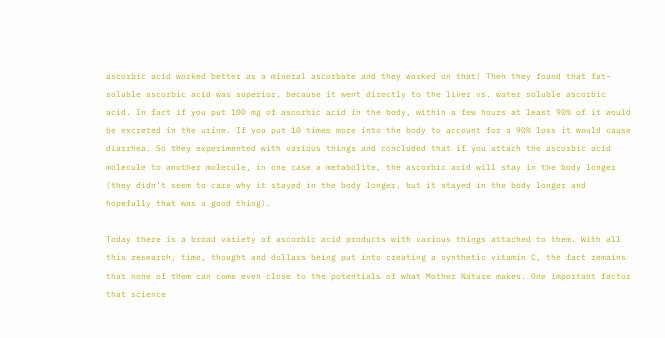ascorbic acid worked better as a mineral ascorbate and they worked on that! Then they found that fat-soluble ascorbic acid was superior, because it went directly to the liver vs. water soluble ascorbic acid. In fact if you put 100 mg of ascorbic acid in the body, within a few hours at least 90% of it would be excreted in the urine. If you put 10 times more into the body to account for a 90% loss it would cause diarrhea. So they experimented with various things and concluded that if you attach the ascorbic acid molecule to another molecule, in one case a metabolite, the ascorbic acid will stay in the body longer (they didn’t seem to care why it stayed in the body longer, but it stayed in the body longer and hopefully that was a good thing).

Today there is a broad variety of ascorbic acid products with various things attached to them. With all this research, time, thought and dollars being put into creating a synthetic vitamin C, the fact remains that none of them can come even close to the potentials of what Mother Nature makes. One important factor that science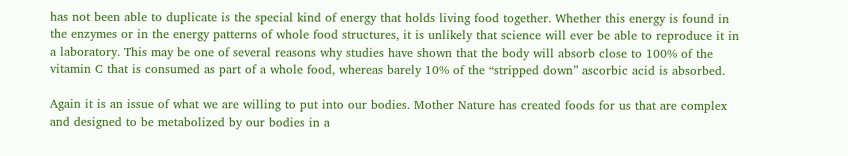has not been able to duplicate is the special kind of energy that holds living food together. Whether this energy is found in the enzymes or in the energy patterns of whole food structures, it is unlikely that science will ever be able to reproduce it in a laboratory. This may be one of several reasons why studies have shown that the body will absorb close to 100% of the vitamin C that is consumed as part of a whole food, whereas barely 10% of the “stripped down” ascorbic acid is absorbed.

Again it is an issue of what we are willing to put into our bodies. Mother Nature has created foods for us that are complex and designed to be metabolized by our bodies in a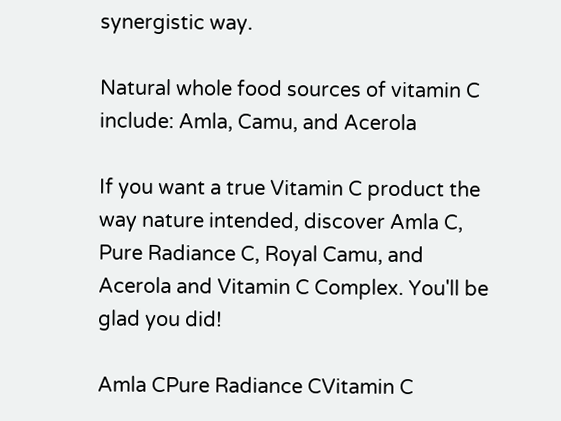synergistic way.

Natural whole food sources of vitamin C include: Amla, Camu, and Acerola

If you want a true Vitamin C product the way nature intended, discover Amla C, Pure Radiance C, Royal Camu, and Acerola and Vitamin C Complex. You'll be glad you did!

Amla CPure Radiance CVitamin C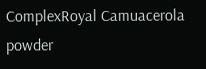ComplexRoyal Camuacerola powder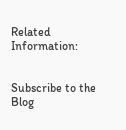Related Information:


Subscribe to the Blog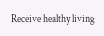Receive healthy living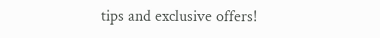tips and exclusive offers!